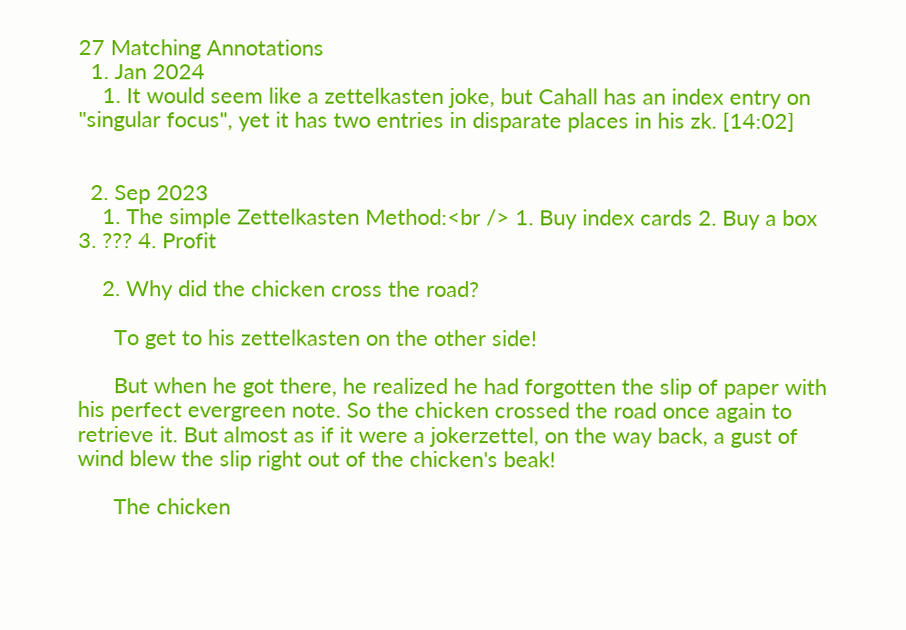27 Matching Annotations
  1. Jan 2024
    1. It would seem like a zettelkasten joke, but Cahall has an index entry on "singular focus", yet it has two entries in disparate places in his zk. [14:02]


  2. Sep 2023
    1. The simple Zettelkasten Method:<br /> 1. Buy index cards 2. Buy a box 3. ??? 4. Profit

    2. Why did the chicken cross the road?

      To get to his zettelkasten on the other side!

      But when he got there, he realized he had forgotten the slip of paper with his perfect evergreen note. So the chicken crossed the road once again to retrieve it. But almost as if it were a jokerzettel, on the way back, a gust of wind blew the slip right out of the chicken's beak!

      The chicken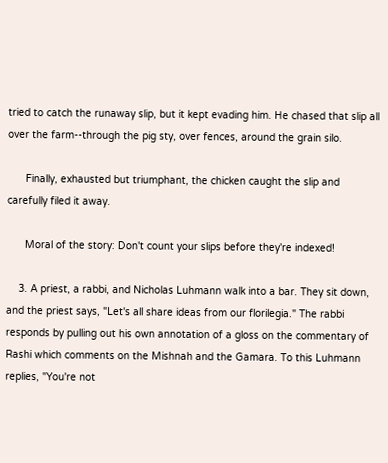tried to catch the runaway slip, but it kept evading him. He chased that slip all over the farm--through the pig sty, over fences, around the grain silo.

      Finally, exhausted but triumphant, the chicken caught the slip and carefully filed it away.

      Moral of the story: Don't count your slips before they're indexed!

    3. A priest, a rabbi, and Nicholas Luhmann walk into a bar. They sit down, and the priest says, "Let's all share ideas from our florilegia." The rabbi responds by pulling out his own annotation of a gloss on the commentary of Rashi which comments on the Mishnah and the Gamara. To this Luhmann replies, "You're not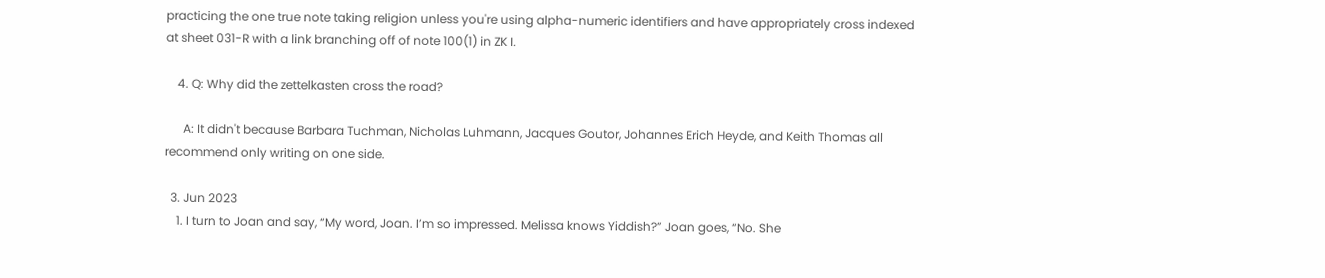practicing the one true note taking religion unless you're using alpha-numeric identifiers and have appropriately cross indexed at sheet 031-R with a link branching off of note 100(1) in ZK I.

    4. Q: Why did the zettelkasten cross the road?

      A: It didn't because Barbara Tuchman, Nicholas Luhmann, Jacques Goutor, Johannes Erich Heyde, and Keith Thomas all recommend only writing on one side.

  3. Jun 2023
    1. I turn to Joan and say, “My word, Joan. I’m so impressed. Melissa knows Yiddish?” Joan goes, “No. She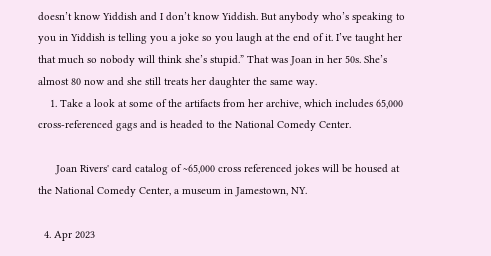doesn’t know Yiddish and I don’t know Yiddish. But anybody who’s speaking to you in Yiddish is telling you a joke so you laugh at the end of it. I’ve taught her that much so nobody will think she’s stupid.” That was Joan in her 50s. She’s almost 80 now and she still treats her daughter the same way.
    1. Take a look at some of the artifacts from her archive, which includes 65,000 cross-referenced gags and is headed to the National Comedy Center.

      Joan Rivers' card catalog of ~65,000 cross referenced jokes will be housed at the National Comedy Center, a museum in Jamestown, NY.

  4. Apr 2023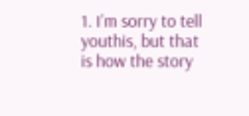1. I’m sorry to tell youthis, but that is how the story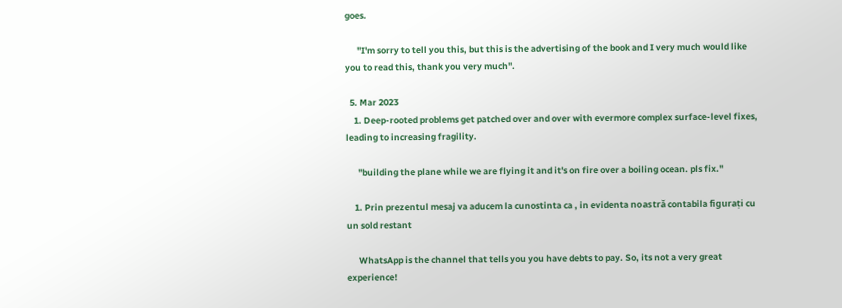goes.

      "I'm sorry to tell you this, but this is the advertising of the book and I very much would like you to read this, thank you very much".

  5. Mar 2023
    1. Deep-rooted problems get patched over and over with evermore complex surface-level fixes, leading to increasing fragility.

      "building the plane while we are flying it and it's on fire over a boiling ocean. pls fix."

    1. Prin prezentul mesaj va aducem la cunostinta ca , in evidenta noastră contabila figurați cu un sold restant

      WhatsApp is the channel that tells you you have debts to pay. So, its not a very great experience!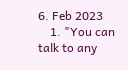6. Feb 2023
    1. "You can talk to any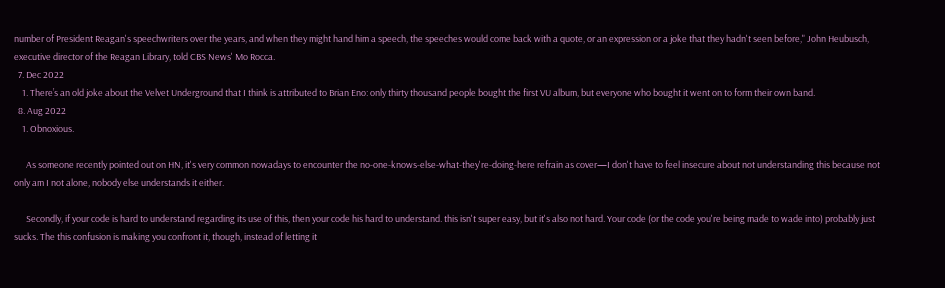number of President Reagan's speechwriters over the years, and when they might hand him a speech, the speeches would come back with a quote, or an expression or a joke that they hadn't seen before," John Heubusch, executive director of the Reagan Library, told CBS News' Mo Rocca.
  7. Dec 2022
    1. There’s an old joke about the Velvet Underground that I think is attributed to Brian Eno: only thirty thousand people bought the first VU album, but everyone who bought it went on to form their own band.
  8. Aug 2022
    1. Obnoxious.

      As someone recently pointed out on HN, it's very common nowadays to encounter the no-one-knows-else-what-they're-doing-here refrain as cover—I don't have to feel insecure about not understanding this because not only am I not alone, nobody else understands it either.

      Secondly, if your code is hard to understand regarding its use of this, then your code his hard to understand. this isn't super easy, but it's also not hard. Your code (or the code you're being made to wade into) probably just sucks. The this confusion is making you confront it, though, instead of letting it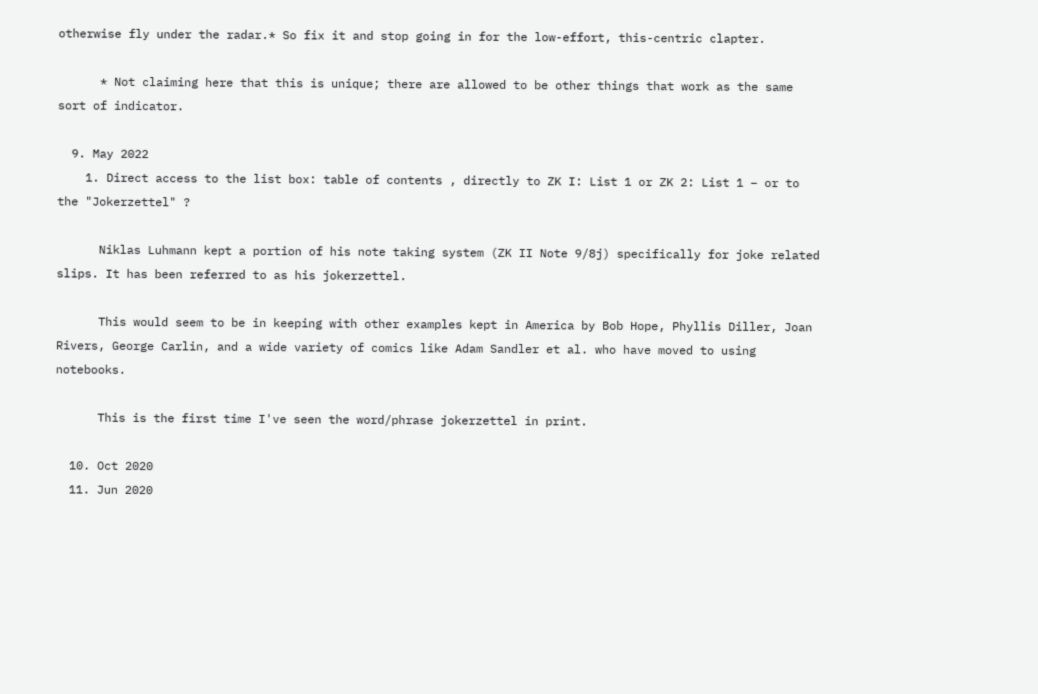otherwise fly under the radar.* So fix it and stop going in for the low-effort, this-centric clapter.

      * Not claiming here that this is unique; there are allowed to be other things that work as the same sort of indicator.

  9. May 2022
    1. Direct access to the list box: table of contents , directly to ZK I: List 1 or ZK 2: List 1 – or to the "Jokerzettel" ?

      Niklas Luhmann kept a portion of his note taking system (ZK II Note 9/8j) specifically for joke related slips. It has been referred to as his jokerzettel.

      This would seem to be in keeping with other examples kept in America by Bob Hope, Phyllis Diller, Joan Rivers, George Carlin, and a wide variety of comics like Adam Sandler et al. who have moved to using notebooks.

      This is the first time I've seen the word/phrase jokerzettel in print.

  10. Oct 2020
  11. Jun 2020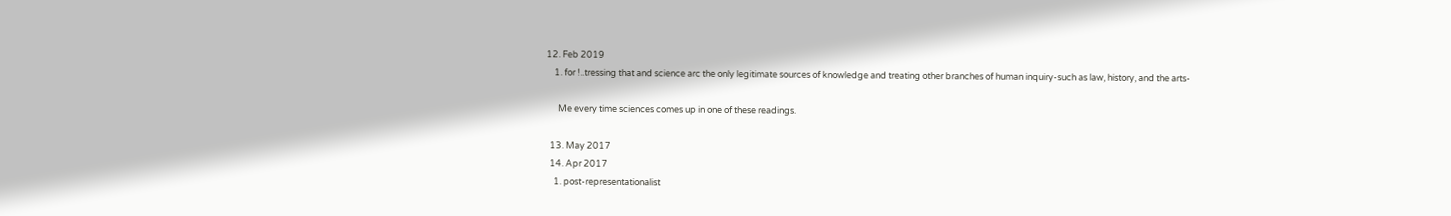12. Feb 2019
    1. for !..tressing that and science arc the only legitimate sources of knowledge and treating other branches of human inquiry-such as law, history, and the arts-

      Me every time sciences comes up in one of these readings.

  13. May 2017
  14. Apr 2017
    1. post-representationalist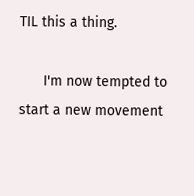TIL this a thing.

      I'm now tempted to start a new movement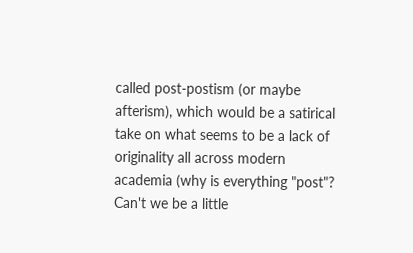called post-postism (or maybe afterism), which would be a satirical take on what seems to be a lack of originality all across modern academia (why is everything "post"? Can't we be a little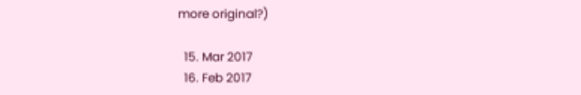more original?)

  15. Mar 2017
  16. Feb 2017